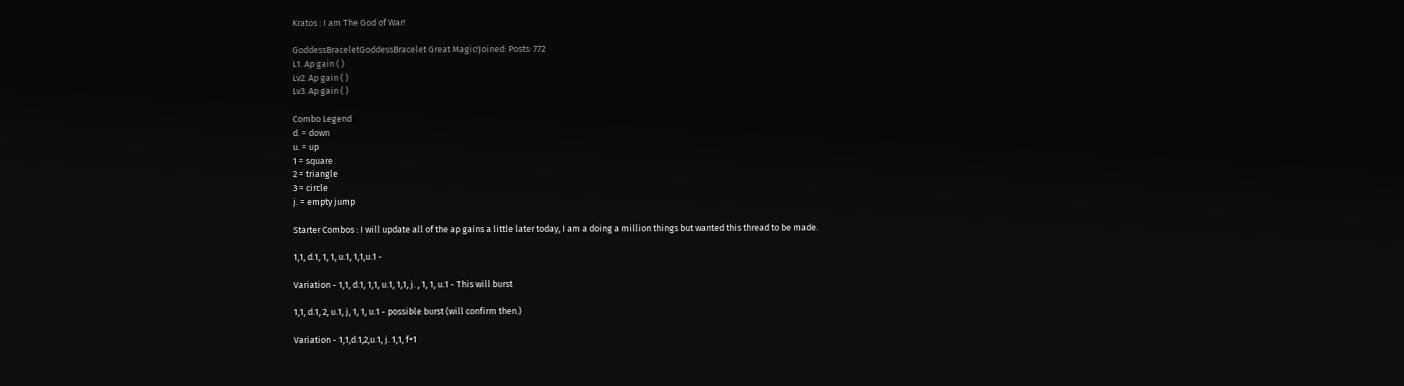Kratos : I am The God of War!

GoddessBraceletGoddessBracelet Great Magic!Joined: Posts: 772
L1. Ap gain ( )
Lv2. Ap gain ( )
Lv3. Ap gain ( )

Combo Legend
d. = down
u. = up
1 = square
2 = triangle
3 = circle
j. = empty jump

Starter Combos : I will update all of the ap gains a little later today, I am a doing a million things but wanted this thread to be made.

1,1, d.1, 1, 1, u.1, 1,1,u.1 -

Variation - 1,1, d.1, 1,1, u.1, 1,1, j. , 1, 1, u.1 - This will burst

1,1, d.1, 2, u.1, j, 1, 1, u.1 - possible burst (will confirm then.)

Variation - 1,1,d.1,2,u.1, j. 1,1, f+1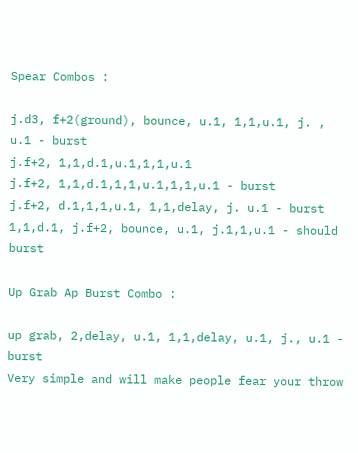Spear Combos :

j.d3, f+2(ground), bounce, u.1, 1,1,u.1, j. , u.1 - burst
j.f+2, 1,1,d.1,u.1,1,1,u.1
j.f+2, 1,1,d.1,1,1,u.1,1,1,u.1 - burst
j.f+2, d.1,1,1,u.1, 1,1,delay, j. u.1 - burst
1,1,d.1, j.f+2, bounce, u.1, j.1,1,u.1 - should burst

Up Grab Ap Burst Combo :

up grab, 2,delay, u.1, 1,1,delay, u.1, j., u.1 - burst
Very simple and will make people fear your throw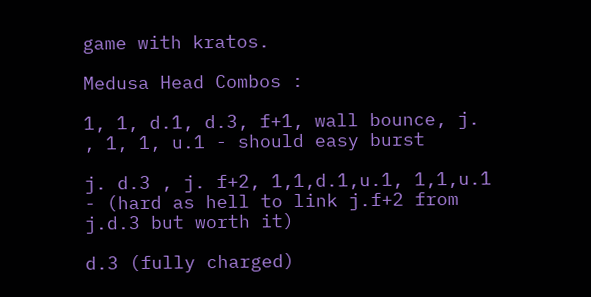game with kratos.

Medusa Head Combos :

1, 1, d.1, d.3, f+1, wall bounce, j. , 1, 1, u.1 - should easy burst

j. d.3 , j. f+2, 1,1,d.1,u.1, 1,1,u.1 - (hard as hell to link j.f+2 from j.d.3 but worth it)

d.3 (fully charged)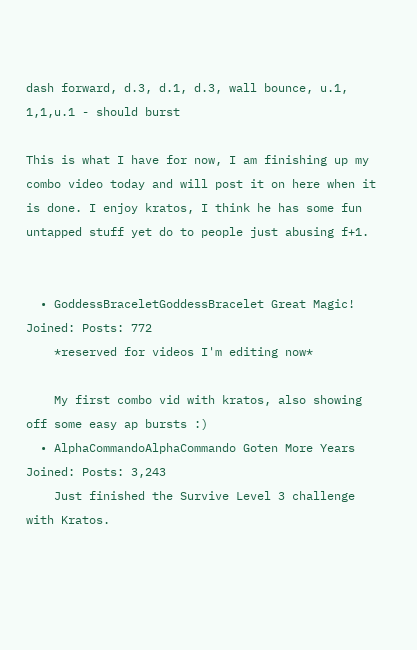dash forward, d.3, d.1, d.3, wall bounce, u.1, 1,1,u.1 - should burst

This is what I have for now, I am finishing up my combo video today and will post it on here when it is done. I enjoy kratos, I think he has some fun untapped stuff yet do to people just abusing f+1.


  • GoddessBraceletGoddessBracelet Great Magic! Joined: Posts: 772
    *reserved for videos I'm editing now*

    My first combo vid with kratos, also showing off some easy ap bursts :)
  • AlphaCommandoAlphaCommando Goten More Years Joined: Posts: 3,243
    Just finished the Survive Level 3 challenge with Kratos.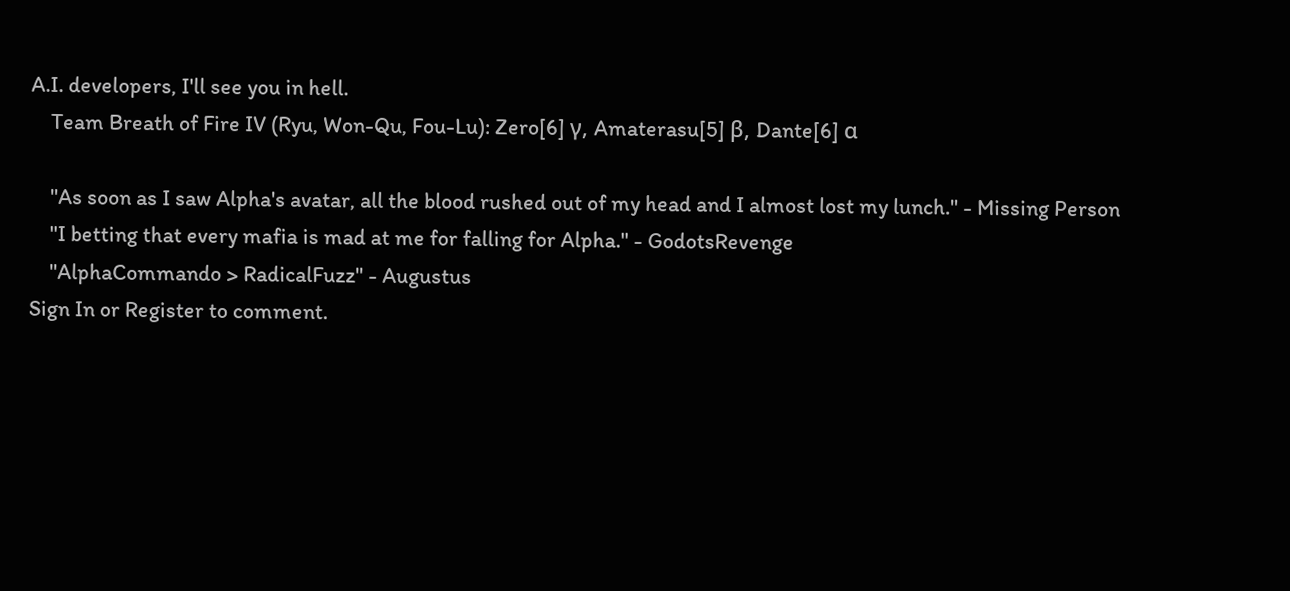A.I. developers, I'll see you in hell.
    Team Breath of Fire IV (Ryu, Won-Qu, Fou-Lu): Zero[6] γ, Amaterasu[5] β, Dante[6] α

    "As soon as I saw Alpha's avatar, all the blood rushed out of my head and I almost lost my lunch." - Missing Person
    "I betting that every mafia is mad at me for falling for Alpha." - GodotsRevenge
    "AlphaCommando > RadicalFuzz" - Augustus
Sign In or Register to comment.